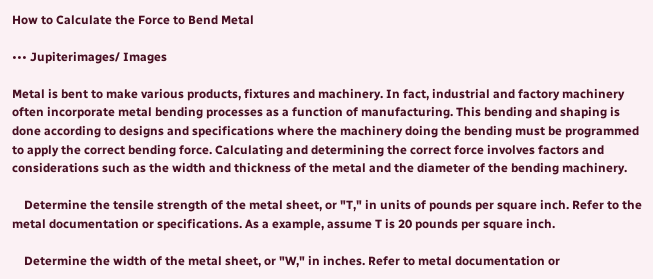How to Calculate the Force to Bend Metal

••• Jupiterimages/ Images

Metal is bent to make various products, fixtures and machinery. In fact, industrial and factory machinery often incorporate metal bending processes as a function of manufacturing. This bending and shaping is done according to designs and specifications where the machinery doing the bending must be programmed to apply the correct bending force. Calculating and determining the correct force involves factors and considerations such as the width and thickness of the metal and the diameter of the bending machinery.

    Determine the tensile strength of the metal sheet, or "T," in units of pounds per square inch. Refer to the metal documentation or specifications. As a example, assume T is 20 pounds per square inch.

    Determine the width of the metal sheet, or "W," in inches. Refer to metal documentation or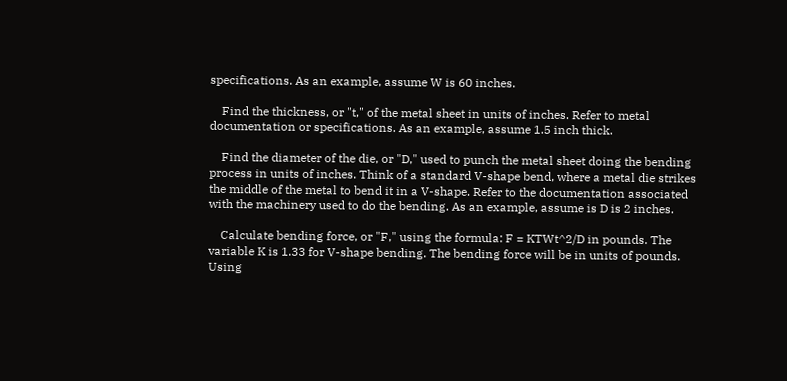specifications. As an example, assume W is 60 inches.

    Find the thickness, or "t," of the metal sheet in units of inches. Refer to metal documentation or specifications. As an example, assume 1.5 inch thick.

    Find the diameter of the die, or "D," used to punch the metal sheet doing the bending process in units of inches. Think of a standard V-shape bend, where a metal die strikes the middle of the metal to bend it in a V-shape. Refer to the documentation associated with the machinery used to do the bending. As an example, assume is D is 2 inches.

    Calculate bending force, or "F," using the formula: F = KTWt^2/D in pounds. The variable K is 1.33 for V-shape bending. The bending force will be in units of pounds. Using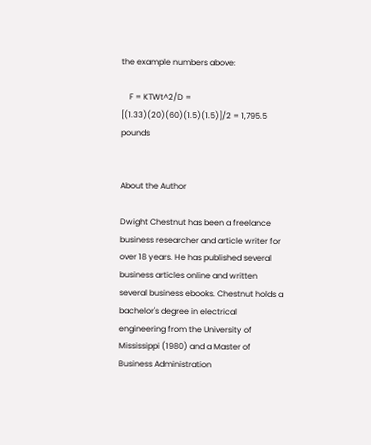the example numbers above:

    F = KTWt^2/D = [(1.33)(20)(60)(1.5)(1.5)]/2 = 1,795.5 pounds


About the Author

Dwight Chestnut has been a freelance business researcher and article writer for over 18 years. He has published several business articles online and written several business ebooks. Chestnut holds a bachelor's degree in electrical engineering from the University of Mississippi (1980) and a Master of Business Administration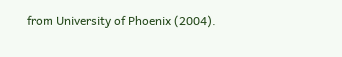from University of Phoenix (2004).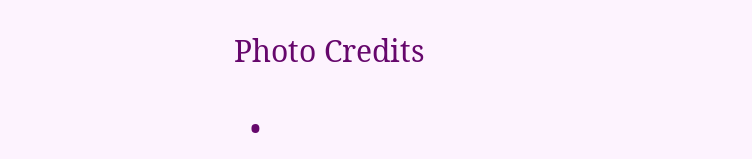Photo Credits

  •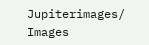Jupiterimages/ Images